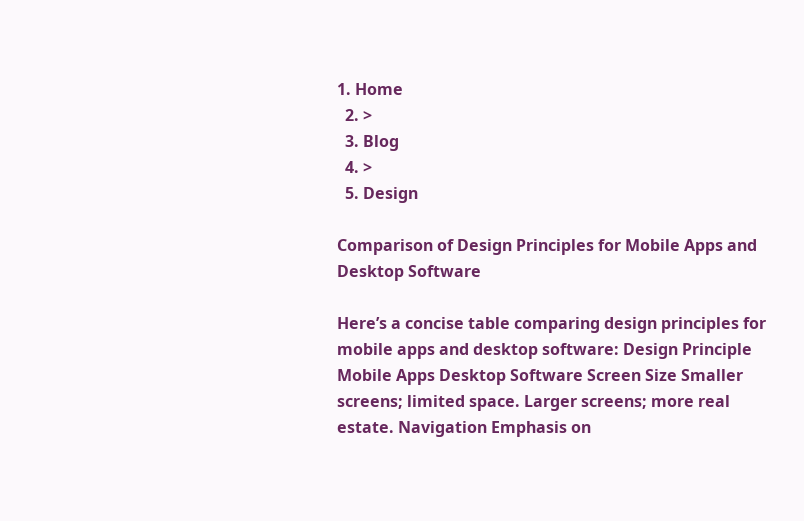1. Home
  2. >
  3. Blog
  4. >
  5. Design

Comparison of Design Principles for Mobile Apps and Desktop Software

Here’s a concise table comparing design principles for mobile apps and desktop software: Design Principle Mobile Apps Desktop Software Screen Size Smaller screens; limited space. Larger screens; more real estate. Navigation Emphasis on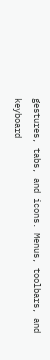gestures, tabs, and icons. Menus, toolbars, and keyboard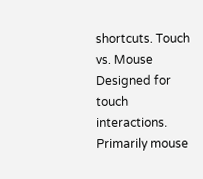shortcuts. Touch vs. Mouse Designed for touch interactions. Primarily mouse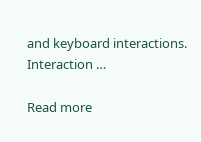and keyboard interactions. Interaction …

Read more